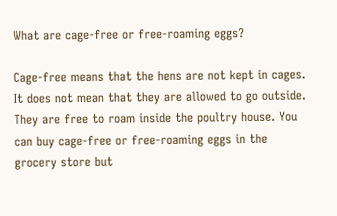What are cage-free or free-roaming eggs?

Cage-free means that the hens are not kept in cages. It does not mean that they are allowed to go outside. They are free to roam inside the poultry house. You can buy cage-free or free-roaming eggs in the grocery store but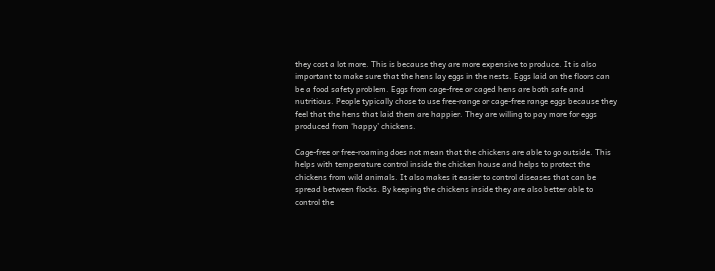they cost a lot more. This is because they are more expensive to produce. It is also important to make sure that the hens lay eggs in the nests. Eggs laid on the floors can be a food safety problem. Eggs from cage-free or caged hens are both safe and nutritious. People typically chose to use free-range or cage-free range eggs because they feel that the hens that laid them are happier. They are willing to pay more for eggs produced from ‘happy’ chickens.

Cage-free or free-roaming does not mean that the chickens are able to go outside. This helps with temperature control inside the chicken house and helps to protect the chickens from wild animals. It also makes it easier to control diseases that can be spread between flocks. By keeping the chickens inside they are also better able to control the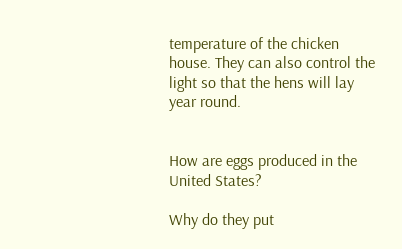temperature of the chicken house. They can also control the light so that the hens will lay year round.


How are eggs produced in the United States?

Why do they put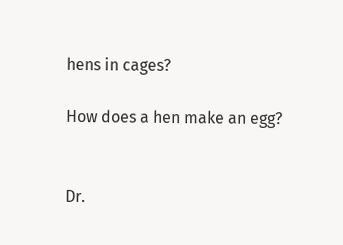hens in cages?

How does a hen make an egg?


Dr.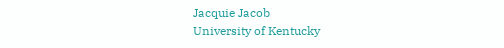Jacquie Jacob
University of Kentucky